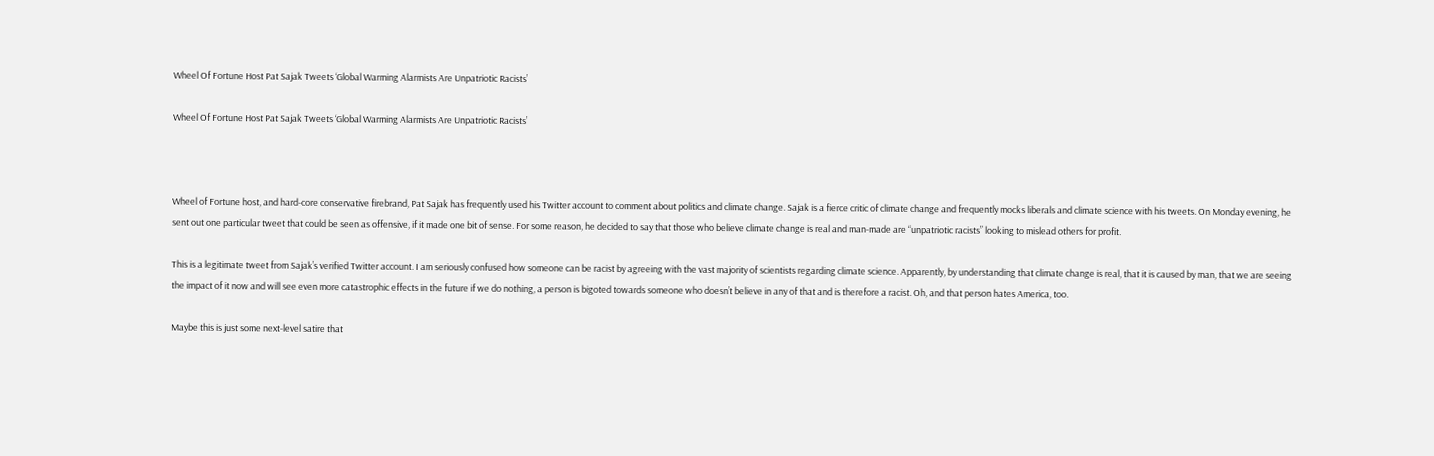Wheel Of Fortune Host Pat Sajak Tweets ‘Global Warming Alarmists Are Unpatriotic Racists’

Wheel Of Fortune Host Pat Sajak Tweets ‘Global Warming Alarmists Are Unpatriotic Racists’



Wheel of Fortune host, and hard-core conservative firebrand, Pat Sajak has frequently used his Twitter account to comment about politics and climate change. Sajak is a fierce critic of climate change and frequently mocks liberals and climate science with his tweets. On Monday evening, he sent out one particular tweet that could be seen as offensive, if it made one bit of sense. For some reason, he decided to say that those who believe climate change is real and man-made are “unpatriotic racists” looking to mislead others for profit.

This is a legitimate tweet from Sajak’s verified Twitter account. I am seriously confused how someone can be racist by agreeing with the vast majority of scientists regarding climate science. Apparently, by understanding that climate change is real, that it is caused by man, that we are seeing the impact of it now and will see even more catastrophic effects in the future if we do nothing, a person is bigoted towards someone who doesn’t believe in any of that and is therefore a racist. Oh, and that person hates America, too.

Maybe this is just some next-level satire that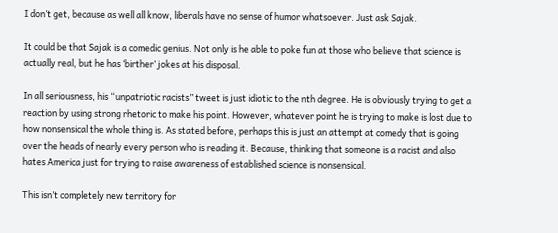I don’t get, because as well all know, liberals have no sense of humor whatsoever. Just ask Sajak.

It could be that Sajak is a comedic genius. Not only is he able to poke fun at those who believe that science is actually real, but he has ‘birther’ jokes at his disposal.

In all seriousness, his “unpatriotic racists” tweet is just idiotic to the nth degree. He is obviously trying to get a reaction by using strong rhetoric to make his point. However, whatever point he is trying to make is lost due to how nonsensical the whole thing is. As stated before, perhaps this is just an attempt at comedy that is going over the heads of nearly every person who is reading it. Because, thinking that someone is a racist and also hates America just for trying to raise awareness of established science is nonsensical.

This isn’t completely new territory for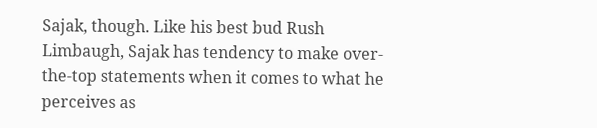Sajak, though. Like his best bud Rush Limbaugh, Sajak has tendency to make over-the-top statements when it comes to what he perceives as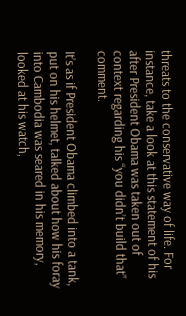threats to the conservative way of life. For instance, take a look at this statement of his after President Obama was taken out of context regarding his “you didn’t build that” comment.

It’s as if President Obama climbed into a tank, put on his helmet, talked about how his foray into Cambodia was seared in his memory, looked at his watch,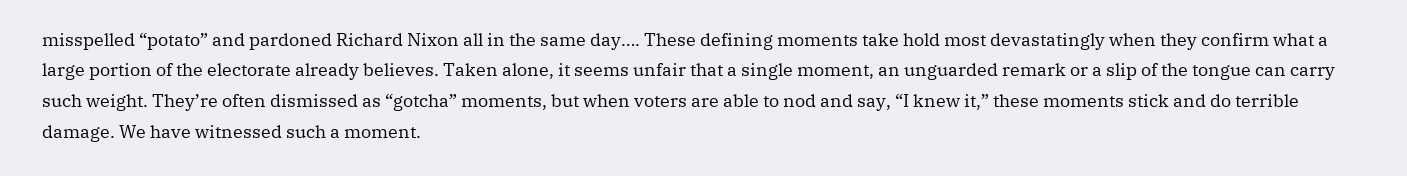misspelled “potato” and pardoned Richard Nixon all in the same day…. These defining moments take hold most devastatingly when they confirm what a large portion of the electorate already believes. Taken alone, it seems unfair that a single moment, an unguarded remark or a slip of the tongue can carry such weight. They’re often dismissed as “gotcha” moments, but when voters are able to nod and say, “I knew it,” these moments stick and do terrible damage. We have witnessed such a moment.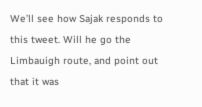We’ll see how Sajak responds to this tweet. Will he go the Limbauigh route, and point out that it was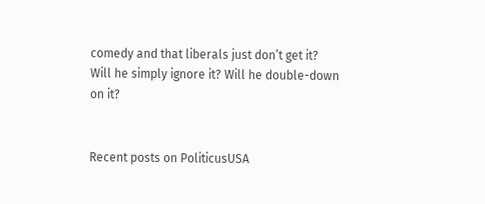comedy and that liberals just don’t get it? Will he simply ignore it? Will he double-down on it?


Recent posts on PoliticusUSA